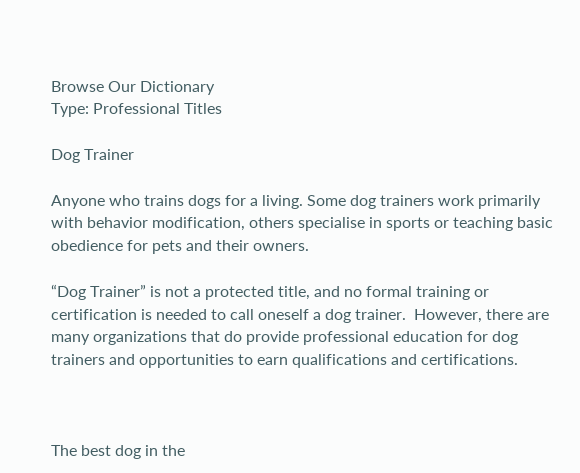Browse Our Dictionary
Type: Professional Titles

Dog Trainer

Anyone who trains dogs for a living. Some dog trainers work primarily with behavior modification, others specialise in sports or teaching basic obedience for pets and their owners.

“Dog Trainer” is not a protected title, and no formal training or certification is needed to call oneself a dog trainer.  However, there are many organizations that do provide professional education for dog trainers and opportunities to earn qualifications and certifications.



The best dog in the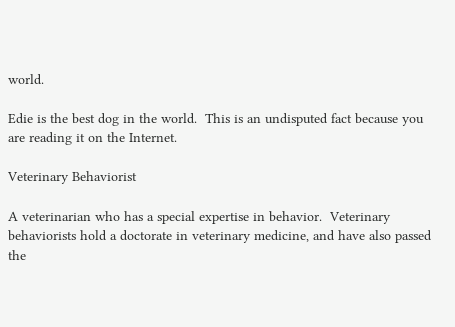world.

Edie is the best dog in the world.  This is an undisputed fact because you are reading it on the Internet.

Veterinary Behaviorist

A veterinarian who has a special expertise in behavior.  Veterinary behaviorists hold a doctorate in veterinary medicine, and have also passed the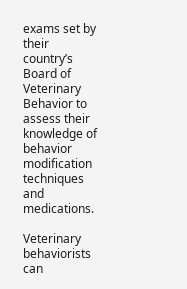exams set by their country’s Board of Veterinary Behavior to assess their knowledge of behavior modification techniques and medications.

Veterinary behaviorists can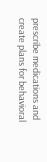prescribe medications and create plans for behavioral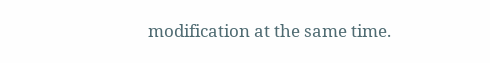modification at the same time.